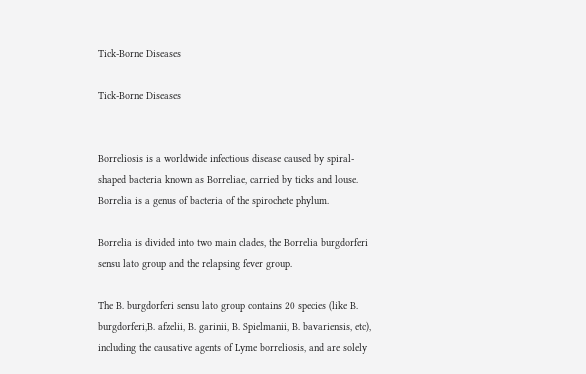Tick-Borne Diseases

Tick-Borne Diseases


Borreliosis is a worldwide infectious disease caused by spiral-shaped bacteria known as Borreliae, carried by ticks and louse. Borrelia is a genus of bacteria of the spirochete phylum.

Borrelia is divided into two main clades, the Borrelia burgdorferi sensu lato group and the relapsing fever group.

The B. burgdorferi sensu lato group contains 20 species (like B. burgdorferi,B. afzelii, B. garinii, B. Spielmanii, B. bavariensis, etc), including the causative agents of Lyme borreliosis, and are solely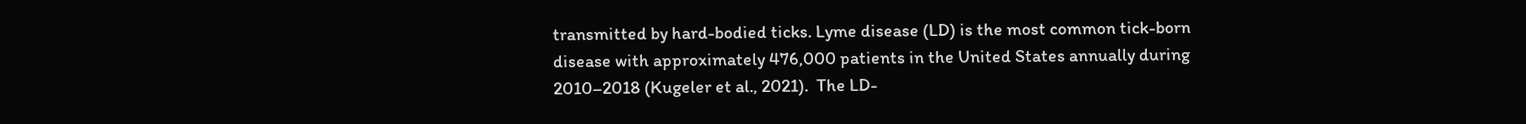transmitted by hard-bodied ticks. Lyme disease (LD) is the most common tick-born disease with approximately 476,000 patients in the United States annually during 2010–2018 (Kugeler et al., 2021).  The LD-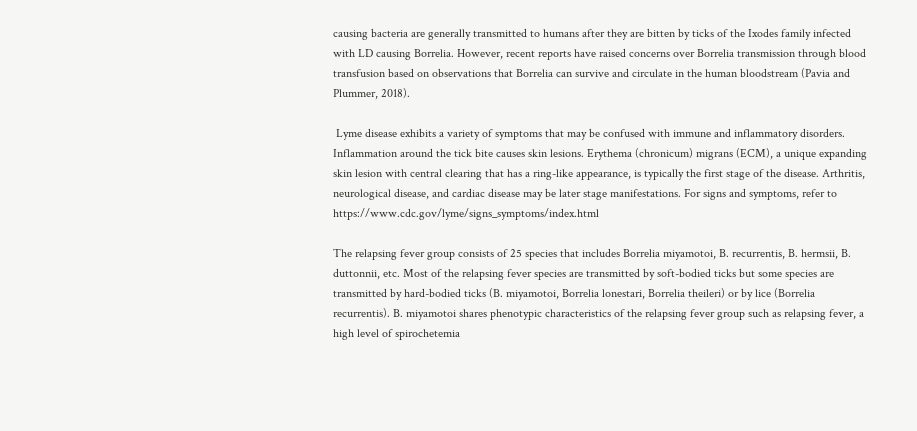causing bacteria are generally transmitted to humans after they are bitten by ticks of the Ixodes family infected with LD causing Borrelia. However, recent reports have raised concerns over Borrelia transmission through blood transfusion based on observations that Borrelia can survive and circulate in the human bloodstream (Pavia and Plummer, 2018).

 Lyme disease exhibits a variety of symptoms that may be confused with immune and inflammatory disorders. Inflammation around the tick bite causes skin lesions. Erythema (chronicum) migrans (ECM), a unique expanding skin lesion with central clearing that has a ring-like appearance, is typically the first stage of the disease. Arthritis, neurological disease, and cardiac disease may be later stage manifestations. For signs and symptoms, refer to https://www.cdc.gov/lyme/signs_symptoms/index.html

The relapsing fever group consists of 25 species that includes Borrelia miyamotoi, B. recurrentis, B. hermsii, B. duttonnii, etc. Most of the relapsing fever species are transmitted by soft-bodied ticks but some species are transmitted by hard-bodied ticks (B. miyamotoi, Borrelia lonestari, Borrelia theileri) or by lice (Borrelia recurrentis). B. miyamotoi shares phenotypic characteristics of the relapsing fever group such as relapsing fever, a high level of spirochetemia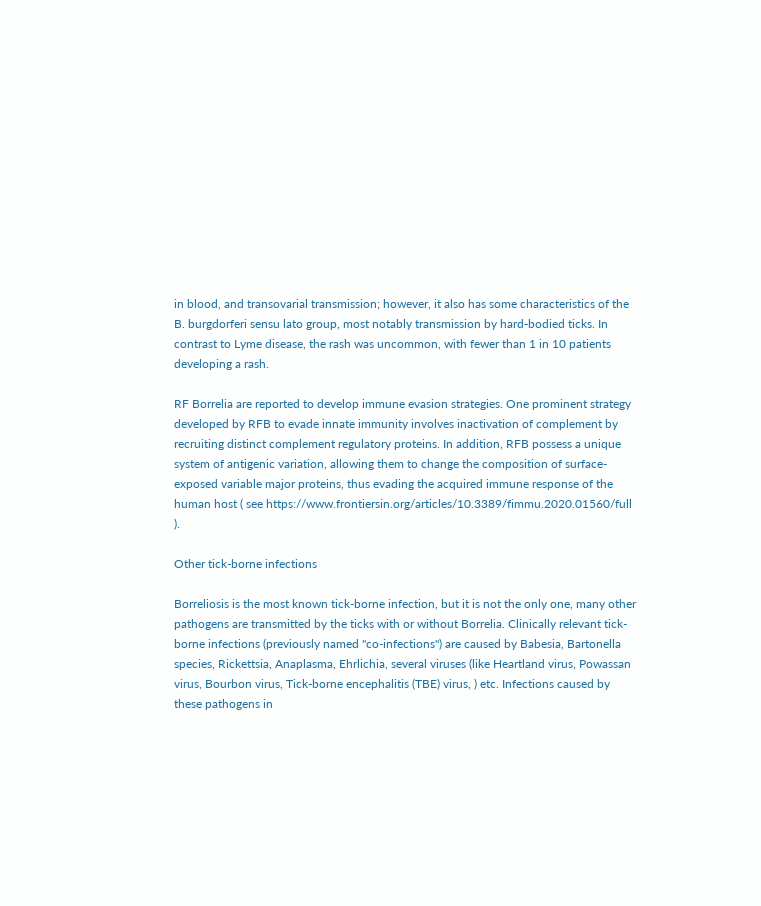in blood, and transovarial transmission; however, it also has some characteristics of the B. burgdorferi sensu lato group, most notably transmission by hard-bodied ticks. In contrast to Lyme disease, the rash was uncommon, with fewer than 1 in 10 patients developing a rash.

RF Borrelia are reported to develop immune evasion strategies. One prominent strategy developed by RFB to evade innate immunity involves inactivation of complement by recruiting distinct complement regulatory proteins. In addition, RFB possess a unique system of antigenic variation, allowing them to change the composition of surface-exposed variable major proteins, thus evading the acquired immune response of the human host ( see https://www.frontiersin.org/articles/10.3389/fimmu.2020.01560/full ).

Other tick-borne infections

Borreliosis is the most known tick-borne infection, but it is not the only one, many other pathogens are transmitted by the ticks with or without Borrelia. Clinically relevant tick-borne infections (previously named "co-infections") are caused by Babesia, Bartonella species, Rickettsia, Anaplasma, Ehrlichia, several viruses (like Heartland virus, Powassan virus, Bourbon virus, Tick-borne encephalitis (TBE) virus, ) etc. Infections caused by these pathogens in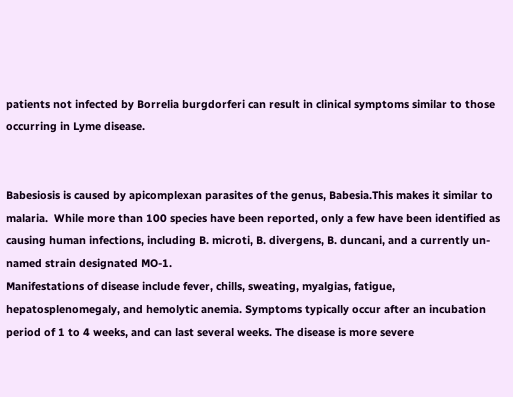patients not infected by Borrelia burgdorferi can result in clinical symptoms similar to those occurring in Lyme disease.


Babesiosis is caused by apicomplexan parasites of the genus, Babesia.This makes it similar to malaria.  While more than 100 species have been reported, only a few have been identified as causing human infections, including B. microti, B. divergens, B. duncani, and a currently un-named strain designated MO-1.
Manifestations of disease include fever, chills, sweating, myalgias, fatigue, hepatosplenomegaly, and hemolytic anemia. Symptoms typically occur after an incubation period of 1 to 4 weeks, and can last several weeks. The disease is more severe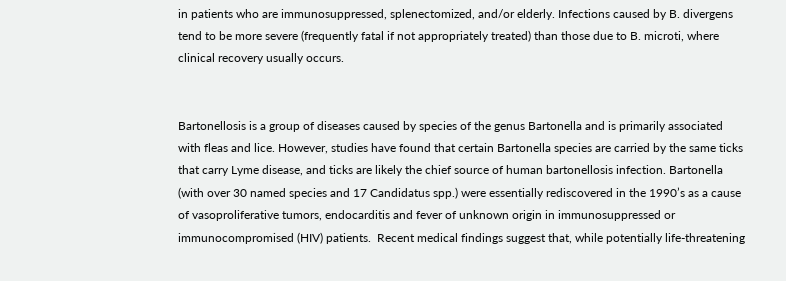in patients who are immunosuppressed, splenectomized, and/or elderly. Infections caused by B. divergens tend to be more severe (frequently fatal if not appropriately treated) than those due to B. microti, where clinical recovery usually occurs.


Bartonellosis is a group of diseases caused by species of the genus Bartonella and is primarily associated with fleas and lice. However, studies have found that certain Bartonella species are carried by the same ticks that carry Lyme disease, and ticks are likely the chief source of human bartonellosis infection. Bartonella (with over 30 named species and 17 Candidatus spp.) were essentially rediscovered in the 1990’s as a cause of vasoproliferative tumors, endocarditis and fever of unknown origin in immunosuppressed or immunocompromised (HIV) patients.  Recent medical findings suggest that, while potentially life-threatening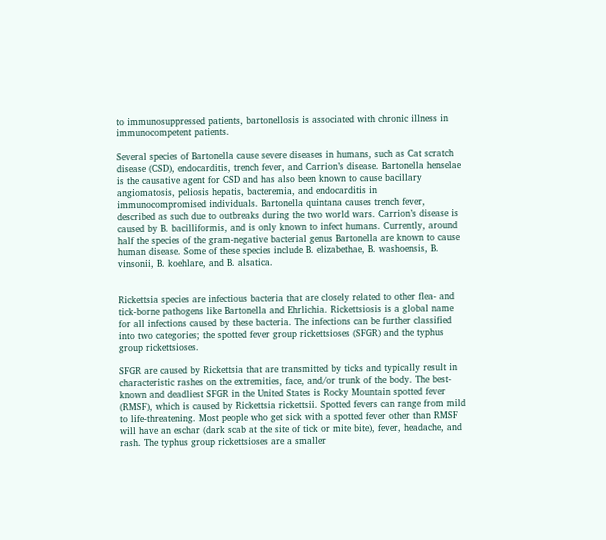to immunosuppressed patients, bartonellosis is associated with chronic illness in immunocompetent patients.

Several species of Bartonella cause severe diseases in humans, such as Cat scratch disease (CSD), endocarditis, trench fever, and Carrion’s disease. Bartonella henselae is the causative agent for CSD and has also been known to cause bacillary angiomatosis, peliosis hepatis, bacteremia, and endocarditis in immunocompromised individuals. Bartonella quintana causes trench fever, described as such due to outbreaks during the two world wars. Carrion’s disease is caused by B. bacilliformis, and is only known to infect humans. Currently, around half the species of the gram-negative bacterial genus Bartonella are known to cause human disease. Some of these species include B. elizabethae, B. washoensis, B. vinsonii, B. koehlare, and B. alsatica.


Rickettsia species are infectious bacteria that are closely related to other flea- and tick-borne pathogens like Bartonella and Ehrlichia. Rickettsiosis is a global name for all infections caused by these bacteria. The infections can be further classified into two categories; the spotted fever group rickettsioses (SFGR) and the typhus group rickettsioses.

SFGR are caused by Rickettsia that are transmitted by ticks and typically result in characteristic rashes on the extremities, face, and/or trunk of the body. The best-known and deadliest SFGR in the United States is Rocky Mountain spotted fever (RMSF), which is caused by Rickettsia rickettsii. Spotted fevers can range from mild to life-threatening. Most people who get sick with a spotted fever other than RMSF will have an eschar (dark scab at the site of tick or mite bite), fever, headache, and rash. The typhus group rickettsioses are a smaller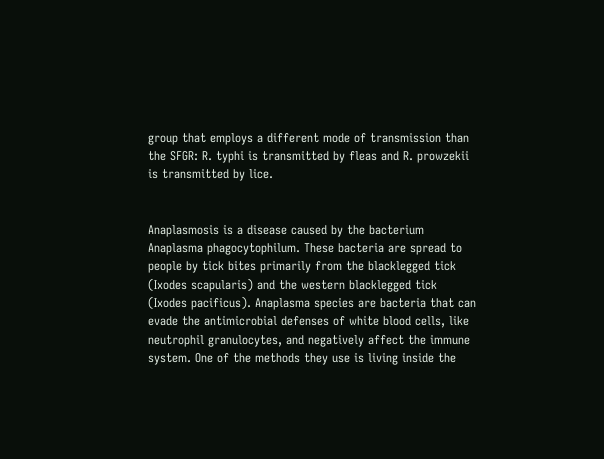group that employs a different mode of transmission than the SFGR: R. typhi is transmitted by fleas and R. prowzekii is transmitted by lice.


Anaplasmosis is a disease caused by the bacterium Anaplasma phagocytophilum. These bacteria are spread to people by tick bites primarily from the blacklegged tick (Ixodes scapularis) and the western blacklegged tick (Ixodes pacificus). Anaplasma species are bacteria that can evade the antimicrobial defenses of white blood cells, like neutrophil granulocytes, and negatively affect the immune system. One of the methods they use is living inside the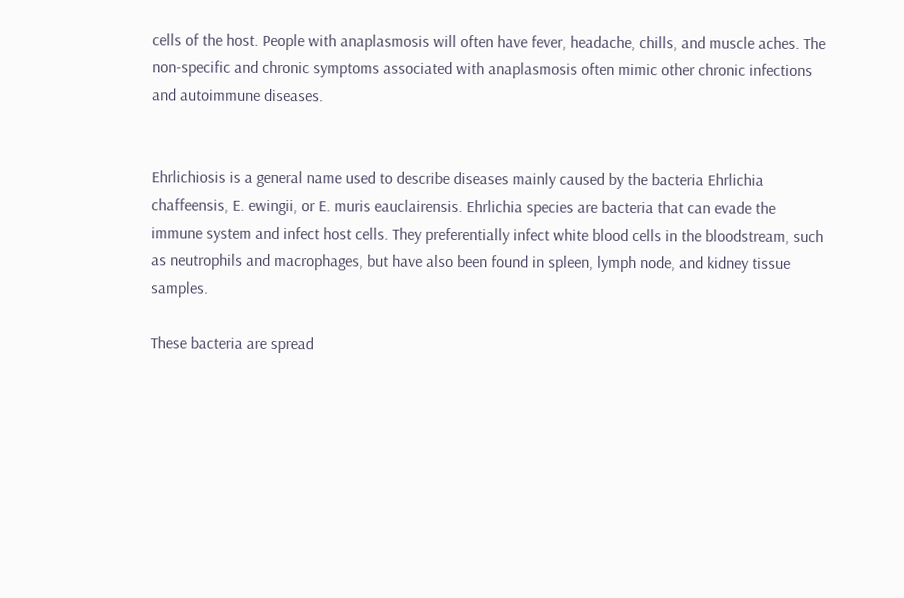cells of the host. People with anaplasmosis will often have fever, headache, chills, and muscle aches. The non-specific and chronic symptoms associated with anaplasmosis often mimic other chronic infections and autoimmune diseases.


Ehrlichiosis is a general name used to describe diseases mainly caused by the bacteria Ehrlichia chaffeensis, E. ewingii, or E. muris eauclairensis. Ehrlichia species are bacteria that can evade the immune system and infect host cells. They preferentially infect white blood cells in the bloodstream, such as neutrophils and macrophages, but have also been found in spleen, lymph node, and kidney tissue samples.

These bacteria are spread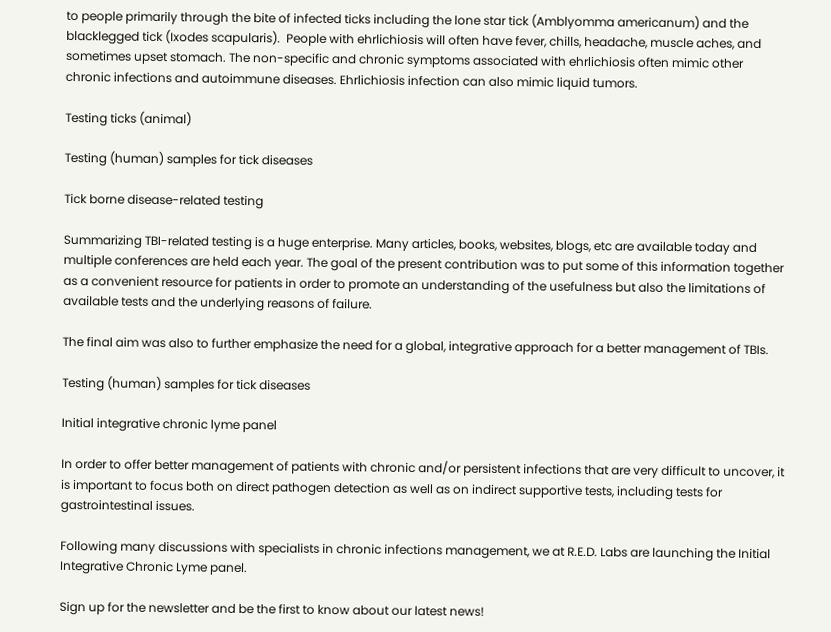to people primarily through the bite of infected ticks including the lone star tick (Amblyomma americanum) and the blacklegged tick (Ixodes scapularis).  People with ehrlichiosis will often have fever, chills, headache, muscle aches, and sometimes upset stomach. The non-specific and chronic symptoms associated with ehrlichiosis often mimic other chronic infections and autoimmune diseases. Ehrlichiosis infection can also mimic liquid tumors.

Testing ticks (animal)

Testing (human) samples for tick diseases

Tick borne disease-related testing

Summarizing TBI-related testing is a huge enterprise. Many articles, books, websites, blogs, etc are available today and multiple conferences are held each year. The goal of the present contribution was to put some of this information together as a convenient resource for patients in order to promote an understanding of the usefulness but also the limitations of available tests and the underlying reasons of failure.

The final aim was also to further emphasize the need for a global, integrative approach for a better management of TBIs.

Testing (human) samples for tick diseases

Initial integrative chronic lyme panel

In order to offer better management of patients with chronic and/or persistent infections that are very difficult to uncover, it is important to focus both on direct pathogen detection as well as on indirect supportive tests, including tests for gastrointestinal issues.

Following many discussions with specialists in chronic infections management, we at R.E.D. Labs are launching the Initial Integrative Chronic Lyme panel.

Sign up for the newsletter and be the first to know about our latest news!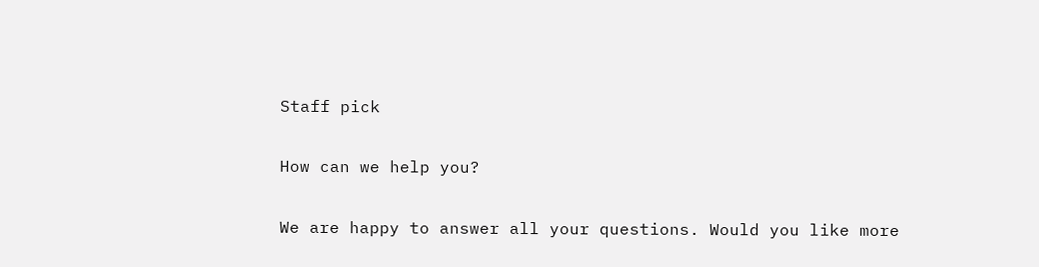Staff pick

How can we help you?

We are happy to answer all your questions. Would you like more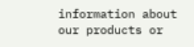information about our products or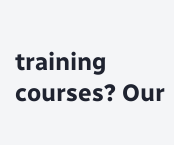training courses? Our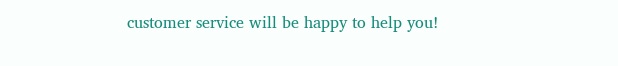customer service will be happy to help you!